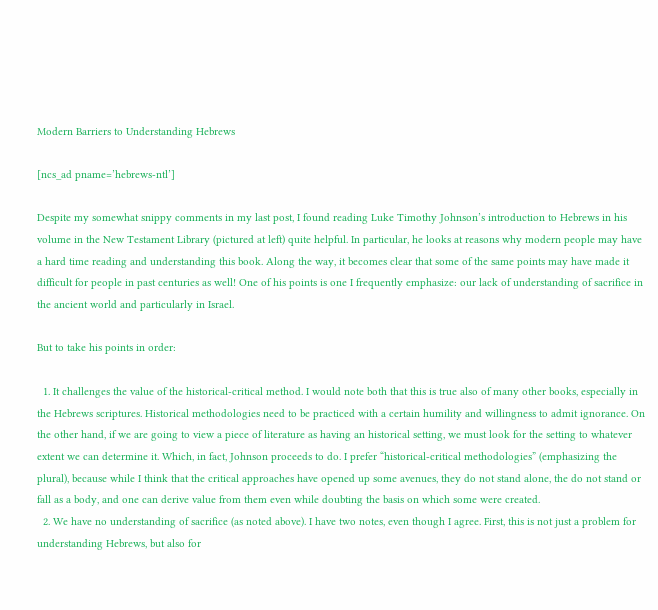Modern Barriers to Understanding Hebrews

[ncs_ad pname=’hebrews-ntl’]

Despite my somewhat snippy comments in my last post, I found reading Luke Timothy Johnson’s introduction to Hebrews in his volume in the New Testament Library (pictured at left) quite helpful. In particular, he looks at reasons why modern people may have a hard time reading and understanding this book. Along the way, it becomes clear that some of the same points may have made it difficult for people in past centuries as well! One of his points is one I frequently emphasize: our lack of understanding of sacrifice in the ancient world and particularly in Israel.

But to take his points in order:

  1. It challenges the value of the historical-critical method. I would note both that this is true also of many other books, especially in the Hebrews scriptures. Historical methodologies need to be practiced with a certain humility and willingness to admit ignorance. On the other hand, if we are going to view a piece of literature as having an historical setting, we must look for the setting to whatever extent we can determine it. Which, in fact, Johnson proceeds to do. I prefer “historical-critical methodologies” (emphasizing the plural), because while I think that the critical approaches have opened up some avenues, they do not stand alone, the do not stand or fall as a body, and one can derive value from them even while doubting the basis on which some were created.
  2. We have no understanding of sacrifice (as noted above). I have two notes, even though I agree. First, this is not just a problem for understanding Hebrews, but also for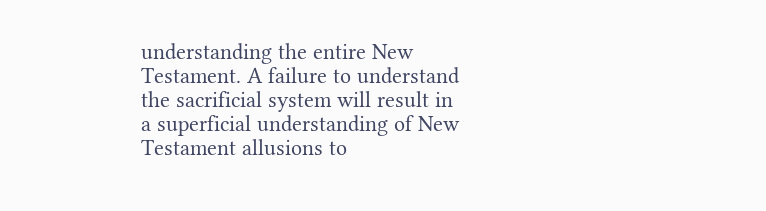understanding the entire New Testament. A failure to understand the sacrificial system will result in a superficial understanding of New Testament allusions to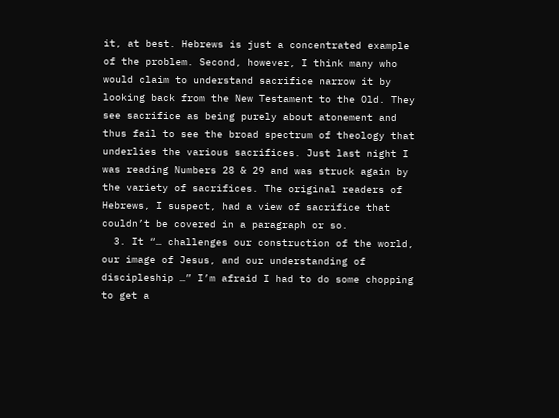it, at best. Hebrews is just a concentrated example of the problem. Second, however, I think many who would claim to understand sacrifice narrow it by looking back from the New Testament to the Old. They see sacrifice as being purely about atonement and thus fail to see the broad spectrum of theology that underlies the various sacrifices. Just last night I was reading Numbers 28 & 29 and was struck again by the variety of sacrifices. The original readers of Hebrews, I suspect, had a view of sacrifice that couldn’t be covered in a paragraph or so.
  3. It “… challenges our construction of the world, our image of Jesus, and our understanding of discipleship …” I’m afraid I had to do some chopping to get a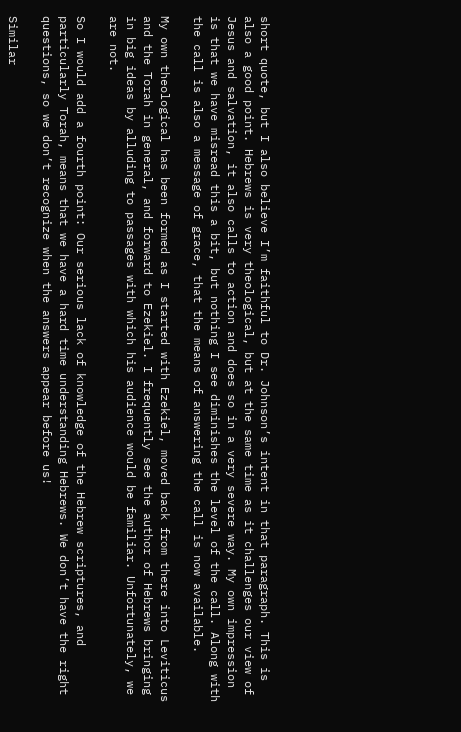short quote, but I also believe I’m faithful to Dr. Johnson’s intent in that paragraph. This is also a good point. Hebrews is very theological, but at the same time as it challenges our view of Jesus and salvation, it also calls to action and does so in a very severe way. My own impression is that we have misread this a bit, but nothing I see diminishes the level of the call. Along with the call is also a message of grace, that the means of answering the call is now available.

My own theological has been formed as I started with Ezekiel, moved back from there into Leviticus and the Torah in general, and forward to Ezekiel. I frequently see the author of Hebrews bringing in big ideas by alluding to passages with which his audience would be familiar. Unfortunately, we are not.

So I would add a fourth point: Our serious lack of knowledge of the Hebrew scriptures, and particularly Torah, means that we have a hard time understanding Hebrews. We don’t have the right questions, so we don’t recognize when the answers appear before us!

Similar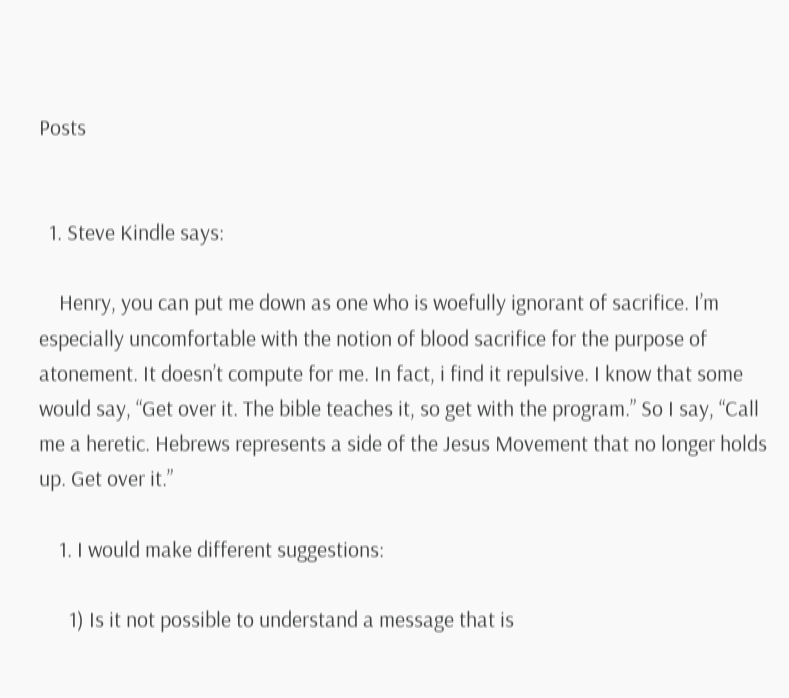Posts


  1. Steve Kindle says:

    Henry, you can put me down as one who is woefully ignorant of sacrifice. I’m especially uncomfortable with the notion of blood sacrifice for the purpose of atonement. It doesn’t compute for me. In fact, i find it repulsive. I know that some would say, “Get over it. The bible teaches it, so get with the program.” So I say, “Call me a heretic. Hebrews represents a side of the Jesus Movement that no longer holds up. Get over it.”

    1. I would make different suggestions:

      1) Is it not possible to understand a message that is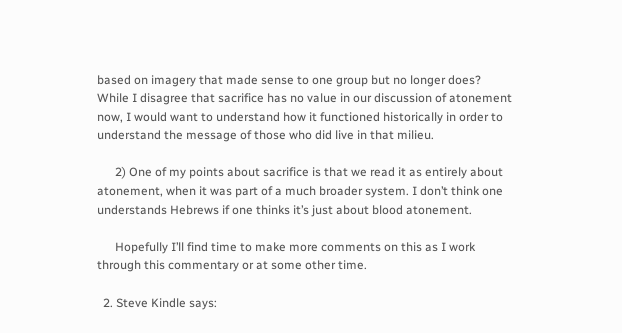based on imagery that made sense to one group but no longer does? While I disagree that sacrifice has no value in our discussion of atonement now, I would want to understand how it functioned historically in order to understand the message of those who did live in that milieu.

      2) One of my points about sacrifice is that we read it as entirely about atonement, when it was part of a much broader system. I don’t think one understands Hebrews if one thinks it’s just about blood atonement.

      Hopefully I’ll find time to make more comments on this as I work through this commentary or at some other time.

  2. Steve Kindle says: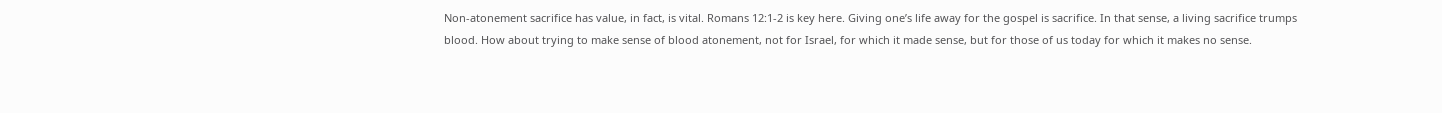Non-atonement sacrifice has value, in fact, is vital. Romans 12:1-2 is key here. Giving one’s life away for the gospel is sacrifice. In that sense, a living sacrifice trumps blood. How about trying to make sense of blood atonement, not for Israel, for which it made sense, but for those of us today for which it makes no sense.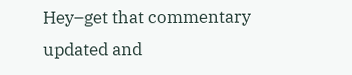Hey–get that commentary updated and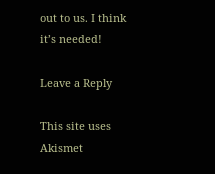out to us. I think it’s needed!

Leave a Reply

This site uses Akismet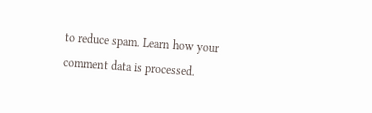to reduce spam. Learn how your comment data is processed.